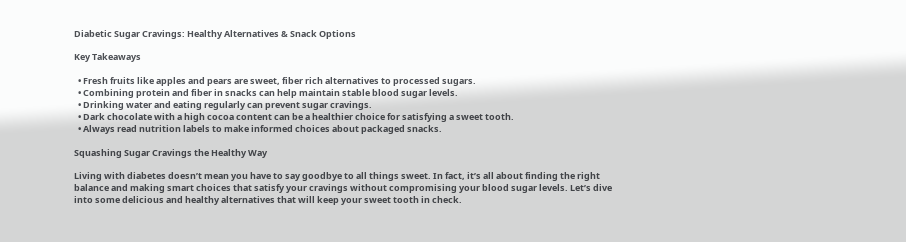Diabetic Sugar Cravings: Healthy Alternatives & Snack Options

Key Takeaways

  • Fresh fruits like apples and pears are sweet, fiber rich alternatives to processed sugars.
  • Combining protein and fiber in snacks can help maintain stable blood sugar levels.
  • Drinking water and eating regularly can prevent sugar cravings.
  • Dark chocolate with a high cocoa content can be a healthier choice for satisfying a sweet tooth.
  • Always read nutrition labels to make informed choices about packaged snacks.

Squashing Sugar Cravings the Healthy Way

Living with diabetes doesn’t mean you have to say goodbye to all things sweet. In fact, it’s all about finding the right balance and making smart choices that satisfy your cravings without compromising your blood sugar levels. Let’s dive into some delicious and healthy alternatives that will keep your sweet tooth in check.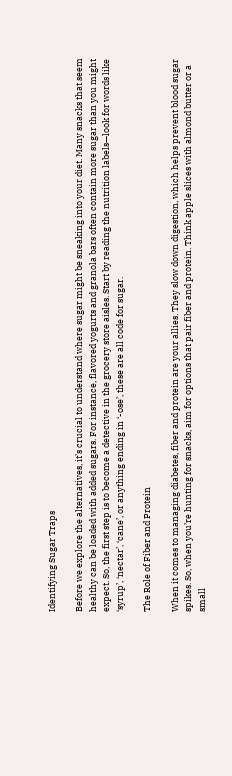Identifying Sugar Traps

Before we explore the alternatives, it’s crucial to understand where sugar might be sneaking into your diet. Many snacks that seem healthy can be loaded with added sugars. For instance, flavored yogurts and granola bars often contain more sugar than you might expect. So, the first step is to become a detective in the grocery store aisles. Start by reading the nutrition labels—look for words like ‘syrup’, ‘nectar’, ‘cane’, or anything ending in ‘-ose’, these are all code for sugar.

The Role of Fiber and Protein

When it comes to managing diabetes, fiber and protein are your allies. They slow down digestion, which helps prevent blood sugar spikes. So, when you’re hunting for snacks, aim for options that pair fiber and protein. Think apple slices with almond butter or a small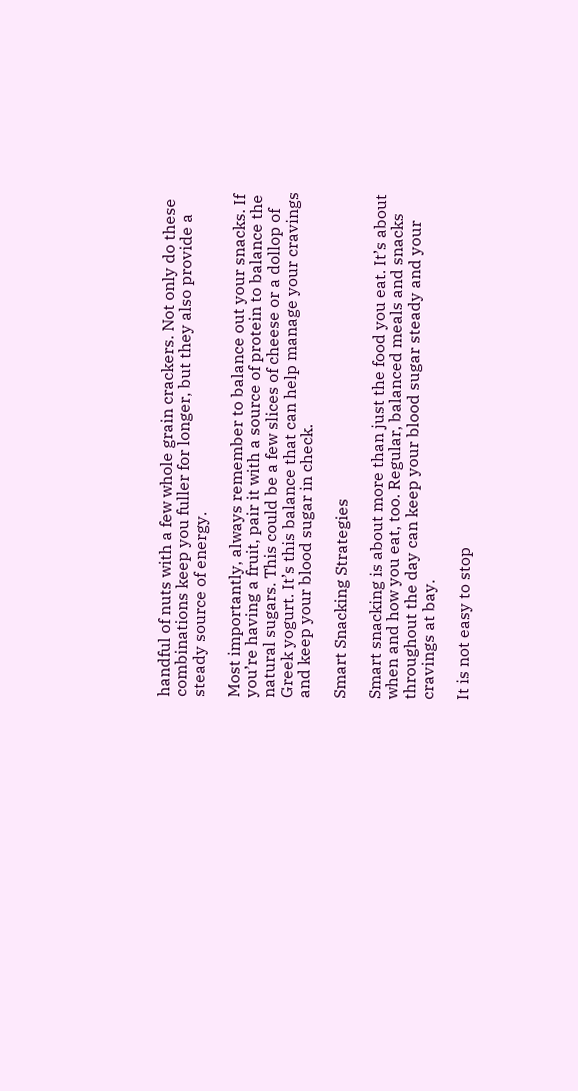handful of nuts with a few whole grain crackers. Not only do these combinations keep you fuller for longer, but they also provide a steady source of energy.

Most importantly, always remember to balance out your snacks. If you’re having a fruit, pair it with a source of protein to balance the natural sugars. This could be a few slices of cheese or a dollop of Greek yogurt. It’s this balance that can help manage your cravings and keep your blood sugar in check.

Smart Snacking Strategies

Smart snacking is about more than just the food you eat. It’s about when and how you eat, too. Regular, balanced meals and snacks throughout the day can keep your blood sugar steady and your cravings at bay.

It is not easy to stop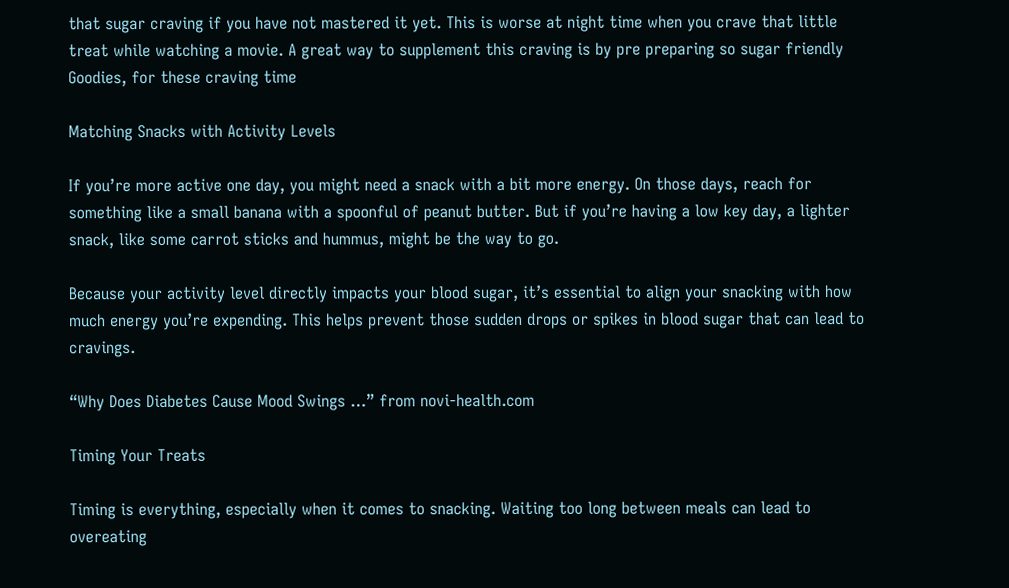that sugar craving if you have not mastered it yet. This is worse at night time when you crave that little treat while watching a movie. A great way to supplement this craving is by pre preparing so sugar friendly Goodies, for these craving time

Matching Snacks with Activity Levels

If you’re more active one day, you might need a snack with a bit more energy. On those days, reach for something like a small banana with a spoonful of peanut butter. But if you’re having a low key day, a lighter snack, like some carrot sticks and hummus, might be the way to go.

Because your activity level directly impacts your blood sugar, it’s essential to align your snacking with how much energy you’re expending. This helps prevent those sudden drops or spikes in blood sugar that can lead to cravings.

“Why Does Diabetes Cause Mood Swings …” from novi-health.com

Timing Your Treats

Timing is everything, especially when it comes to snacking. Waiting too long between meals can lead to overeating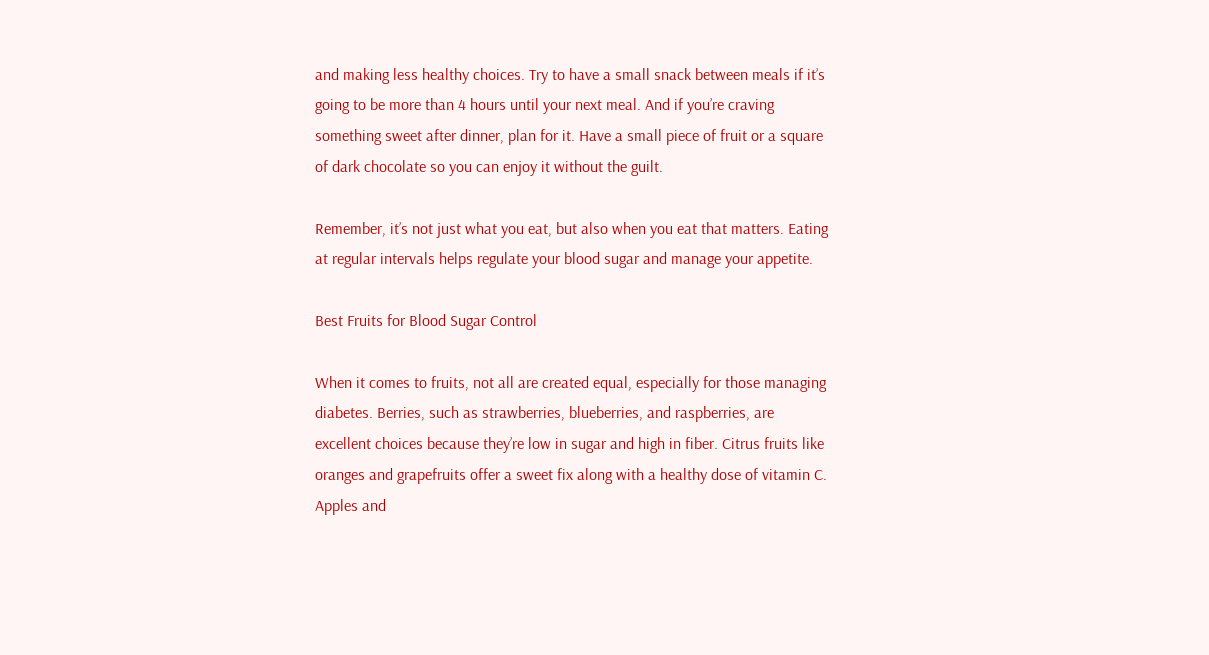and making less healthy choices. Try to have a small snack between meals if it’s going to be more than 4 hours until your next meal. And if you’re craving something sweet after dinner, plan for it. Have a small piece of fruit or a square of dark chocolate so you can enjoy it without the guilt.

Remember, it’s not just what you eat, but also when you eat that matters. Eating at regular intervals helps regulate your blood sugar and manage your appetite.

Best Fruits for Blood Sugar Control

When it comes to fruits, not all are created equal, especially for those managing diabetes. Berries, such as strawberries, blueberries, and raspberries, are excellent choices because they’re low in sugar and high in fiber. Citrus fruits like oranges and grapefruits offer a sweet fix along with a healthy dose of vitamin C. Apples and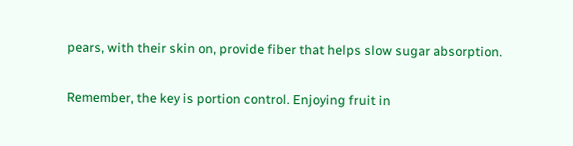pears, with their skin on, provide fiber that helps slow sugar absorption.

Remember, the key is portion control. Enjoying fruit in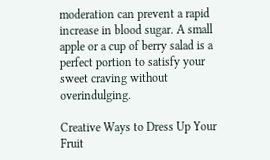moderation can prevent a rapid increase in blood sugar. A small apple or a cup of berry salad is a perfect portion to satisfy your sweet craving without overindulging.

Creative Ways to Dress Up Your Fruit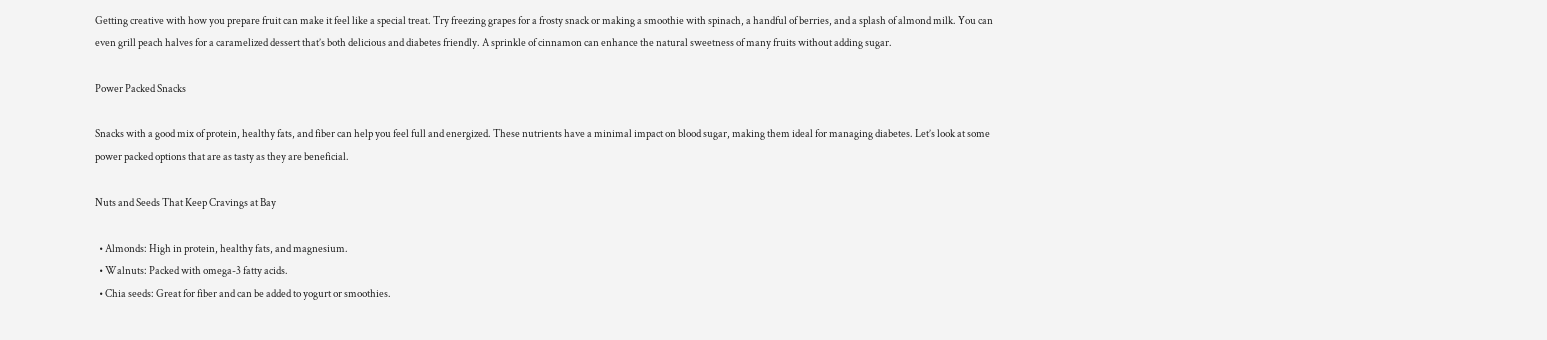Getting creative with how you prepare fruit can make it feel like a special treat. Try freezing grapes for a frosty snack or making a smoothie with spinach, a handful of berries, and a splash of almond milk. You can even grill peach halves for a caramelized dessert that’s both delicious and diabetes friendly. A sprinkle of cinnamon can enhance the natural sweetness of many fruits without adding sugar.

Power Packed Snacks

Snacks with a good mix of protein, healthy fats, and fiber can help you feel full and energized. These nutrients have a minimal impact on blood sugar, making them ideal for managing diabetes. Let’s look at some power packed options that are as tasty as they are beneficial.

Nuts and Seeds That Keep Cravings at Bay

  • Almonds: High in protein, healthy fats, and magnesium.
  • Walnuts: Packed with omega-3 fatty acids.
  • Chia seeds: Great for fiber and can be added to yogurt or smoothies.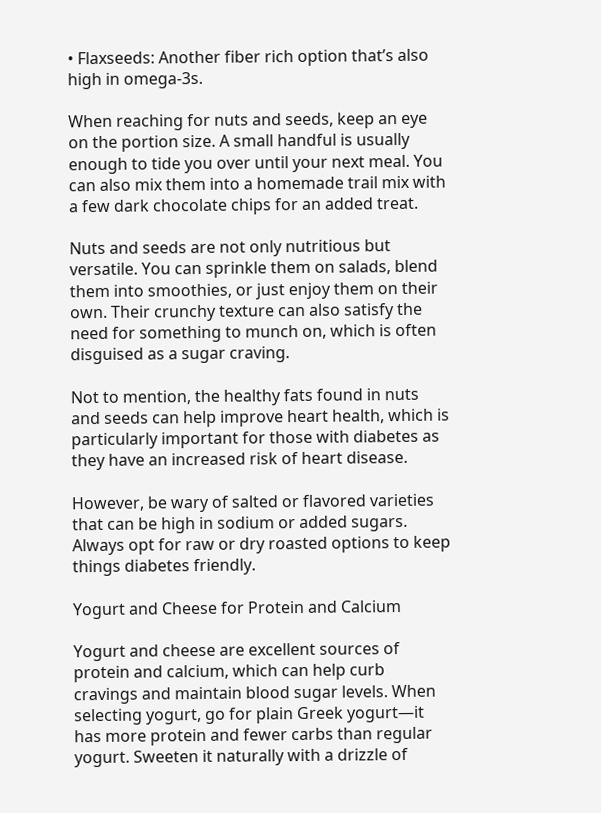• Flaxseeds: Another fiber rich option that’s also high in omega-3s.

When reaching for nuts and seeds, keep an eye on the portion size. A small handful is usually enough to tide you over until your next meal. You can also mix them into a homemade trail mix with a few dark chocolate chips for an added treat.

Nuts and seeds are not only nutritious but versatile. You can sprinkle them on salads, blend them into smoothies, or just enjoy them on their own. Their crunchy texture can also satisfy the need for something to munch on, which is often disguised as a sugar craving.

Not to mention, the healthy fats found in nuts and seeds can help improve heart health, which is particularly important for those with diabetes as they have an increased risk of heart disease.

However, be wary of salted or flavored varieties that can be high in sodium or added sugars. Always opt for raw or dry roasted options to keep things diabetes friendly.

Yogurt and Cheese for Protein and Calcium

Yogurt and cheese are excellent sources of protein and calcium, which can help curb cravings and maintain blood sugar levels. When selecting yogurt, go for plain Greek yogurt—it has more protein and fewer carbs than regular yogurt. Sweeten it naturally with a drizzle of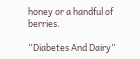honey or a handful of berries.

“Diabetes And Dairy”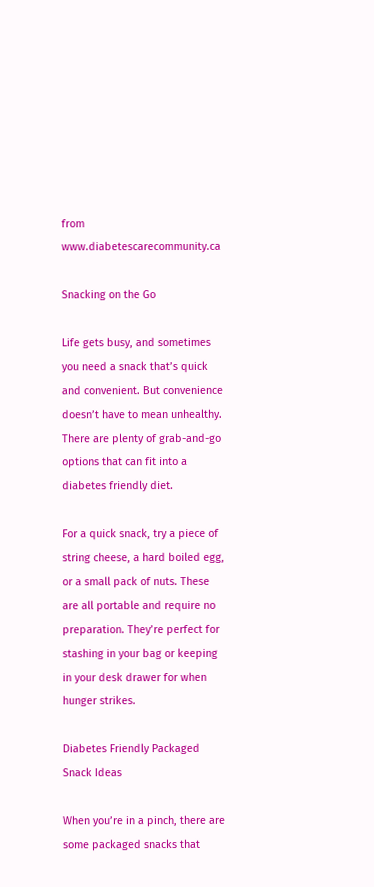from www.diabetescarecommunity.ca

Snacking on the Go

Life gets busy, and sometimes you need a snack that’s quick and convenient. But convenience doesn’t have to mean unhealthy. There are plenty of grab-and-go options that can fit into a diabetes friendly diet.

For a quick snack, try a piece of string cheese, a hard boiled egg, or a small pack of nuts. These are all portable and require no preparation. They’re perfect for stashing in your bag or keeping in your desk drawer for when hunger strikes.

Diabetes Friendly Packaged Snack Ideas

When you’re in a pinch, there are some packaged snacks that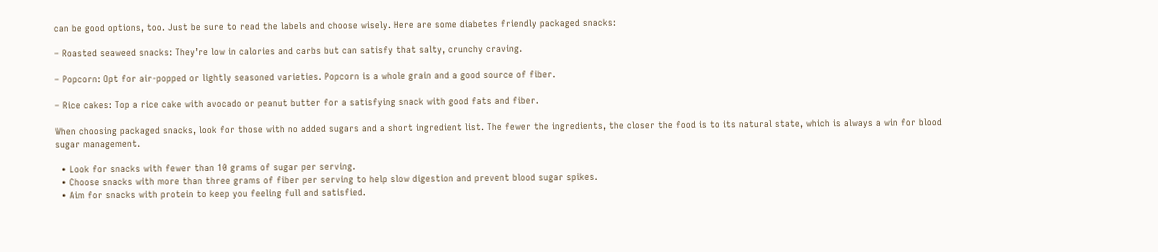can be good options, too. Just be sure to read the labels and choose wisely. Here are some diabetes friendly packaged snacks:

– Roasted seaweed snacks: They’re low in calories and carbs but can satisfy that salty, crunchy craving.

– Popcorn: Opt for air-popped or lightly seasoned varieties. Popcorn is a whole grain and a good source of fiber.

– Rice cakes: Top a rice cake with avocado or peanut butter for a satisfying snack with good fats and fiber.

When choosing packaged snacks, look for those with no added sugars and a short ingredient list. The fewer the ingredients, the closer the food is to its natural state, which is always a win for blood sugar management.

  • Look for snacks with fewer than 10 grams of sugar per serving.
  • Choose snacks with more than three grams of fiber per serving to help slow digestion and prevent blood sugar spikes.
  • Aim for snacks with protein to keep you feeling full and satisfied.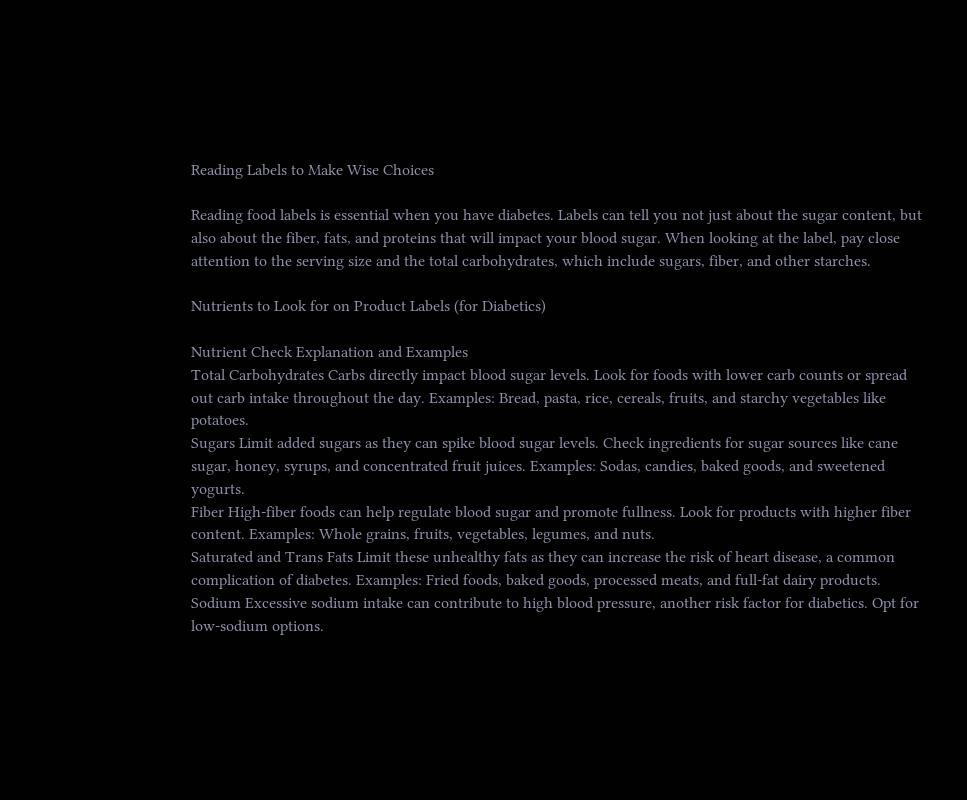Reading Labels to Make Wise Choices

Reading food labels is essential when you have diabetes. Labels can tell you not just about the sugar content, but also about the fiber, fats, and proteins that will impact your blood sugar. When looking at the label, pay close attention to the serving size and the total carbohydrates, which include sugars, fiber, and other starches.

Nutrients to Look for on Product Labels (for Diabetics)

Nutrient Check Explanation and Examples
Total Carbohydrates Carbs directly impact blood sugar levels. Look for foods with lower carb counts or spread out carb intake throughout the day. Examples: Bread, pasta, rice, cereals, fruits, and starchy vegetables like potatoes.
Sugars Limit added sugars as they can spike blood sugar levels. Check ingredients for sugar sources like cane sugar, honey, syrups, and concentrated fruit juices. Examples: Sodas, candies, baked goods, and sweetened yogurts.
Fiber High-fiber foods can help regulate blood sugar and promote fullness. Look for products with higher fiber content. Examples: Whole grains, fruits, vegetables, legumes, and nuts.
Saturated and Trans Fats Limit these unhealthy fats as they can increase the risk of heart disease, a common complication of diabetes. Examples: Fried foods, baked goods, processed meats, and full-fat dairy products.
Sodium Excessive sodium intake can contribute to high blood pressure, another risk factor for diabetics. Opt for low-sodium options.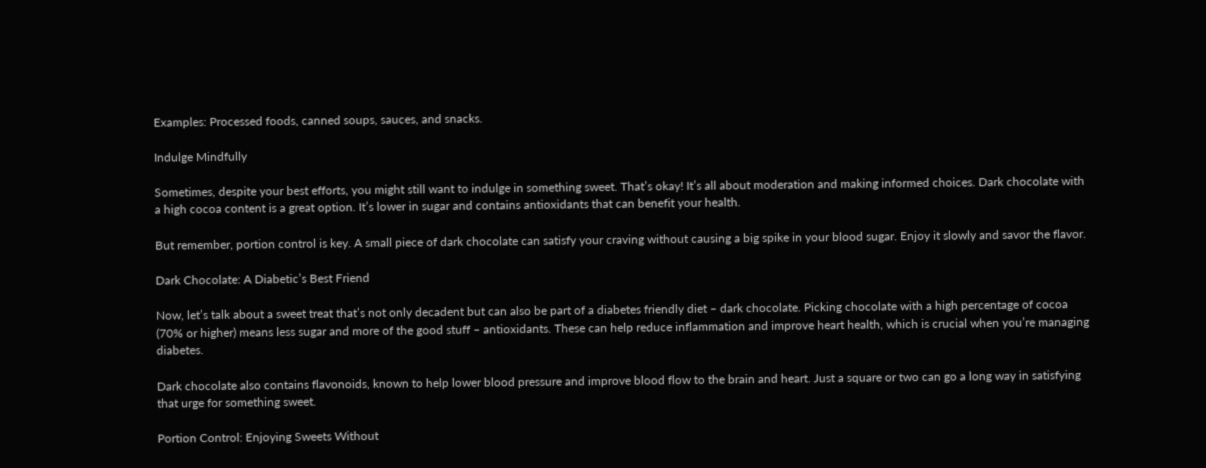Examples: Processed foods, canned soups, sauces, and snacks.

Indulge Mindfully

Sometimes, despite your best efforts, you might still want to indulge in something sweet. That’s okay! It’s all about moderation and making informed choices. Dark chocolate with a high cocoa content is a great option. It’s lower in sugar and contains antioxidants that can benefit your health.

But remember, portion control is key. A small piece of dark chocolate can satisfy your craving without causing a big spike in your blood sugar. Enjoy it slowly and savor the flavor.

Dark Chocolate: A Diabetic’s Best Friend

Now, let’s talk about a sweet treat that’s not only decadent but can also be part of a diabetes friendly diet – dark chocolate. Picking chocolate with a high percentage of cocoa (70% or higher) means less sugar and more of the good stuff – antioxidants. These can help reduce inflammation and improve heart health, which is crucial when you’re managing diabetes.

Dark chocolate also contains flavonoids, known to help lower blood pressure and improve blood flow to the brain and heart. Just a square or two can go a long way in satisfying that urge for something sweet.

Portion Control: Enjoying Sweets Without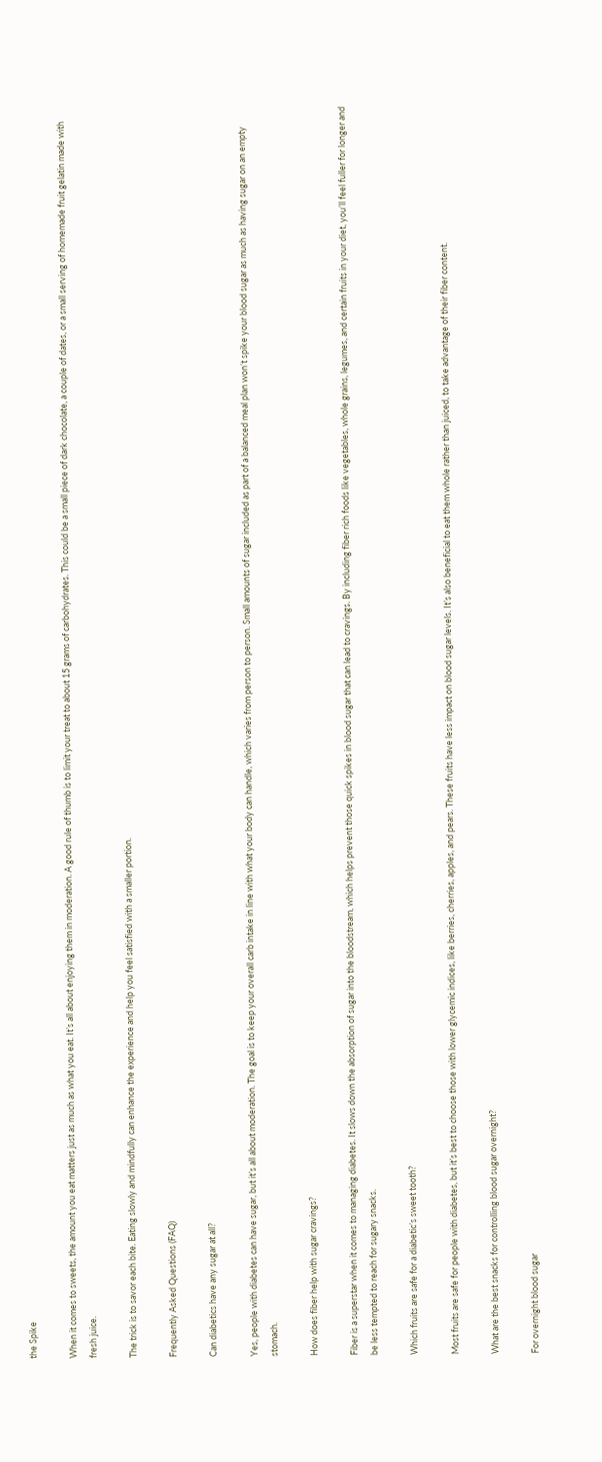the Spike

When it comes to sweets, the amount you eat matters just as much as what you eat. It’s all about enjoying them in moderation. A good rule of thumb is to limit your treat to about 15 grams of carbohydrates. This could be a small piece of dark chocolate, a couple of dates, or a small serving of homemade fruit gelatin made with fresh juice.

The trick is to savor each bite. Eating slowly and mindfully can enhance the experience and help you feel satisfied with a smaller portion.

Frequently Asked Questions (FAQ)

Can diabetics have any sugar at all?

Yes, people with diabetes can have sugar, but it’s all about moderation. The goal is to keep your overall carb intake in line with what your body can handle, which varies from person to person. Small amounts of sugar included as part of a balanced meal plan won’t spike your blood sugar as much as having sugar on an empty stomach.

How does fiber help with sugar cravings?

Fiber is a superstar when it comes to managing diabetes. It slows down the absorption of sugar into the bloodstream, which helps prevent those quick spikes in blood sugar that can lead to cravings. By including fiber rich foods like vegetables, whole grains, legumes, and certain fruits in your diet, you’ll feel fuller for longer and be less tempted to reach for sugary snacks.

Which fruits are safe for a diabetic’s sweet tooth?

Most fruits are safe for people with diabetes, but it’s best to choose those with lower glycemic indices, like berries, cherries, apples, and pears. These fruits have less impact on blood sugar levels. It’s also beneficial to eat them whole rather than juiced, to take advantage of their fiber content.

What are the best snacks for controlling blood sugar overnight?

For overnight blood sugar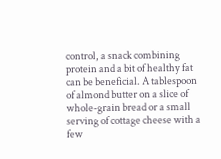control, a snack combining protein and a bit of healthy fat can be beneficial. A tablespoon of almond butter on a slice of whole-grain bread or a small serving of cottage cheese with a few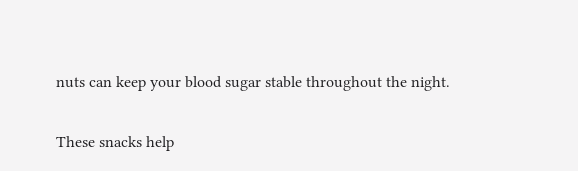nuts can keep your blood sugar stable throughout the night.

These snacks help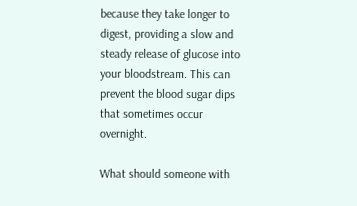because they take longer to digest, providing a slow and steady release of glucose into your bloodstream. This can prevent the blood sugar dips that sometimes occur overnight.

What should someone with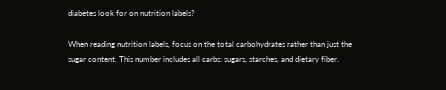diabetes look for on nutrition labels?

When reading nutrition labels, focus on the total carbohydrates rather than just the sugar content. This number includes all carbs: sugars, starches, and dietary fiber.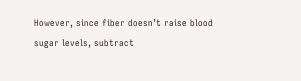However, since fiber doesn’t raise blood sugar levels, subtract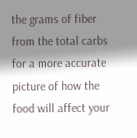the grams of fiber from the total carbs for a more accurate picture of how the food will affect your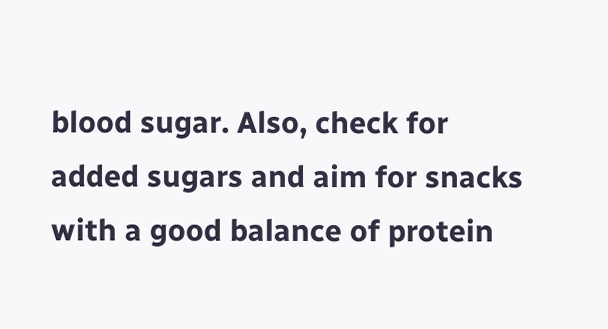blood sugar. Also, check for added sugars and aim for snacks with a good balance of protein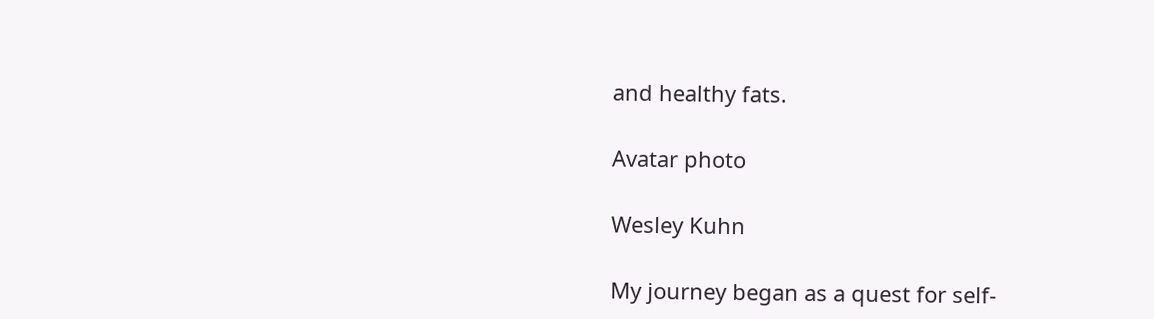and healthy fats.

Avatar photo

Wesley Kuhn

My journey began as a quest for self-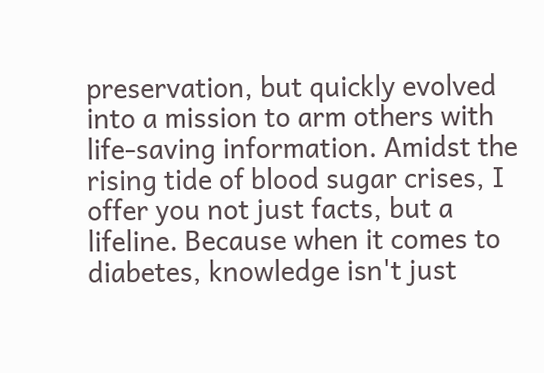preservation, but quickly evolved into a mission to arm others with life-saving information. Amidst the rising tide of blood sugar crises, I offer you not just facts, but a lifeline. Because when it comes to diabetes, knowledge isn't just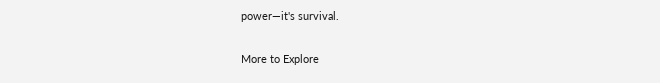power—it's survival.

More to Explore